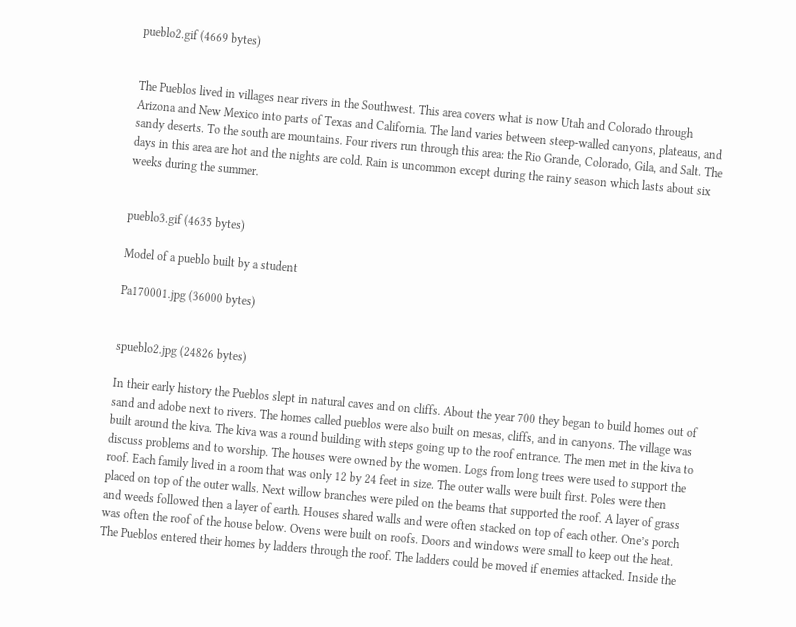pueblo2.gif (4669 bytes)


The Pueblos lived in villages near rivers in the Southwest. This area covers what is now Utah and Colorado through Arizona and New Mexico into parts of Texas and California. The land varies between steep-walled canyons, plateaus, and sandy deserts. To the south are mountains. Four rivers run through this area: the Rio Grande, Colorado, Gila, and Salt. The days in this area are hot and the nights are cold. Rain is uncommon except during the rainy season which lasts about six weeks during the summer.


pueblo3.gif (4635 bytes)

Model of a pueblo built by a student

Pa170001.jpg (36000 bytes)


spueblo2.jpg (24826 bytes)

In their early history the Pueblos slept in natural caves and on cliffs. About the year 700 they began to build homes out of sand and adobe next to rivers. The homes called pueblos were also built on mesas, cliffs, and in canyons. The village was built around the kiva. The kiva was a round building with steps going up to the roof entrance. The men met in the kiva to discuss problems and to worship. The houses were owned by the women. Logs from long trees were used to support the roof. Each family lived in a room that was only 12 by 24 feet in size. The outer walls were built first. Poles were then placed on top of the outer walls. Next willow branches were piled on the beams that supported the roof. A layer of grass and weeds followed then a layer of earth. Houses shared walls and were often stacked on top of each other. One’s porch was often the roof of the house below. Ovens were built on roofs. Doors and windows were small to keep out the heat. The Pueblos entered their homes by ladders through the roof. The ladders could be moved if enemies attacked. Inside the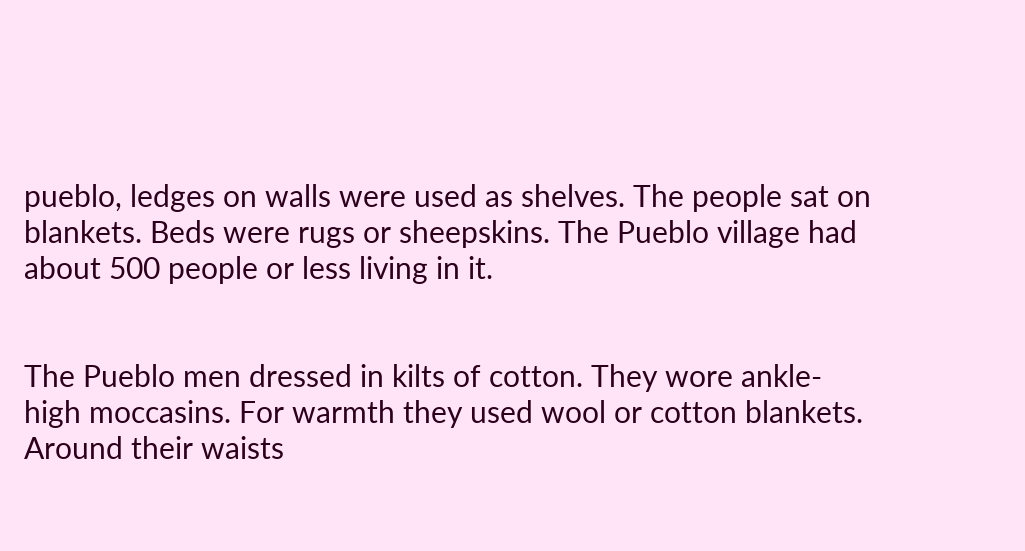pueblo, ledges on walls were used as shelves. The people sat on blankets. Beds were rugs or sheepskins. The Pueblo village had about 500 people or less living in it.


The Pueblo men dressed in kilts of cotton. They wore ankle-high moccasins. For warmth they used wool or cotton blankets. Around their waists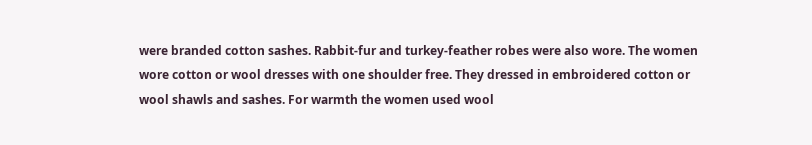were branded cotton sashes. Rabbit-fur and turkey-feather robes were also wore. The women wore cotton or wool dresses with one shoulder free. They dressed in embroidered cotton or wool shawls and sashes. For warmth the women used wool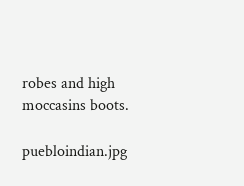robes and high moccasins boots.

puebloindian.jpg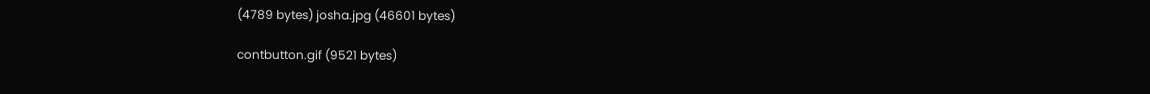(4789 bytes) josha.jpg (46601 bytes)

contbutton.gif (9521 bytes)